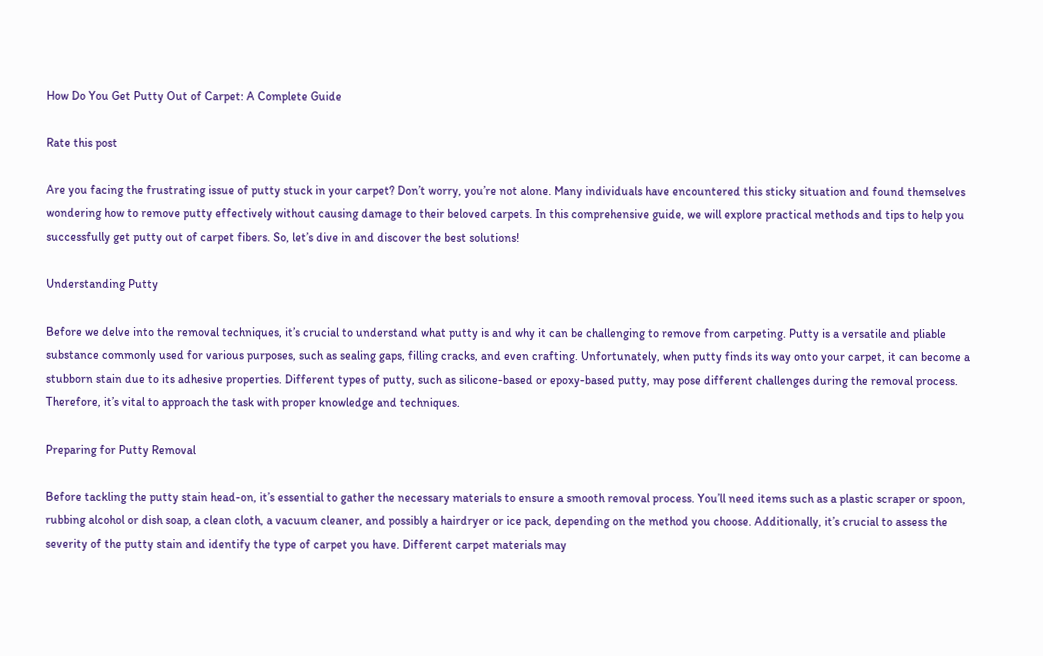How Do You Get Putty Out of Carpet: A Complete Guide

Rate this post

Are you facing the frustrating issue of putty stuck in your carpet? Don’t worry, you’re not alone. Many individuals have encountered this sticky situation and found themselves wondering how to remove putty effectively without causing damage to their beloved carpets. In this comprehensive guide, we will explore practical methods and tips to help you successfully get putty out of carpet fibers. So, let’s dive in and discover the best solutions!

Understanding Putty

Before we delve into the removal techniques, it’s crucial to understand what putty is and why it can be challenging to remove from carpeting. Putty is a versatile and pliable substance commonly used for various purposes, such as sealing gaps, filling cracks, and even crafting. Unfortunately, when putty finds its way onto your carpet, it can become a stubborn stain due to its adhesive properties. Different types of putty, such as silicone-based or epoxy-based putty, may pose different challenges during the removal process. Therefore, it’s vital to approach the task with proper knowledge and techniques.

Preparing for Putty Removal

Before tackling the putty stain head-on, it’s essential to gather the necessary materials to ensure a smooth removal process. You’ll need items such as a plastic scraper or spoon, rubbing alcohol or dish soap, a clean cloth, a vacuum cleaner, and possibly a hairdryer or ice pack, depending on the method you choose. Additionally, it’s crucial to assess the severity of the putty stain and identify the type of carpet you have. Different carpet materials may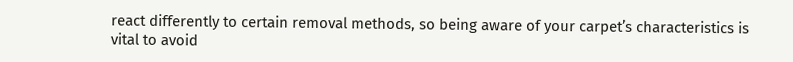react differently to certain removal methods, so being aware of your carpet’s characteristics is vital to avoid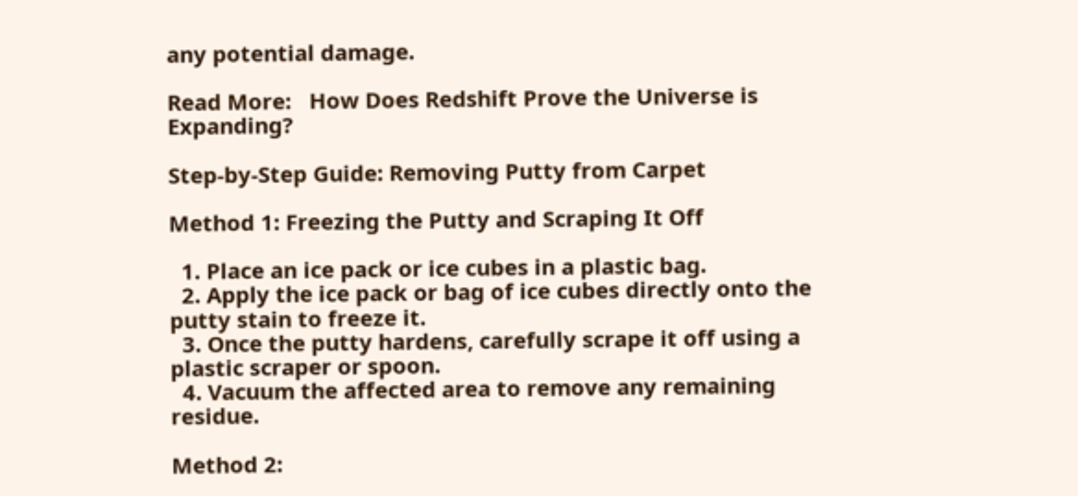any potential damage.

Read More:   How Does Redshift Prove the Universe is Expanding?

Step-by-Step Guide: Removing Putty from Carpet

Method 1: Freezing the Putty and Scraping It Off

  1. Place an ice pack or ice cubes in a plastic bag.
  2. Apply the ice pack or bag of ice cubes directly onto the putty stain to freeze it.
  3. Once the putty hardens, carefully scrape it off using a plastic scraper or spoon.
  4. Vacuum the affected area to remove any remaining residue.

Method 2: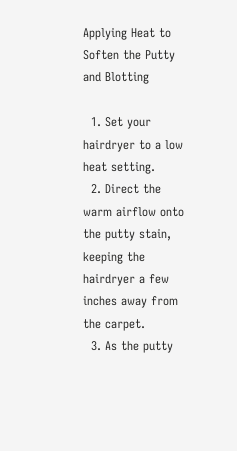Applying Heat to Soften the Putty and Blotting

  1. Set your hairdryer to a low heat setting.
  2. Direct the warm airflow onto the putty stain, keeping the hairdryer a few inches away from the carpet.
  3. As the putty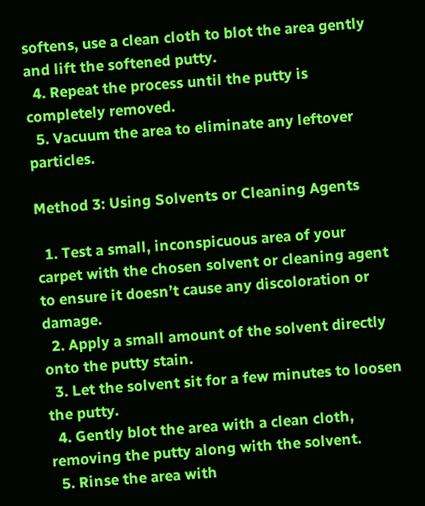softens, use a clean cloth to blot the area gently and lift the softened putty.
  4. Repeat the process until the putty is completely removed.
  5. Vacuum the area to eliminate any leftover particles.

Method 3: Using Solvents or Cleaning Agents

  1. Test a small, inconspicuous area of your carpet with the chosen solvent or cleaning agent to ensure it doesn’t cause any discoloration or damage.
  2. Apply a small amount of the solvent directly onto the putty stain.
  3. Let the solvent sit for a few minutes to loosen the putty.
  4. Gently blot the area with a clean cloth, removing the putty along with the solvent.
  5. Rinse the area with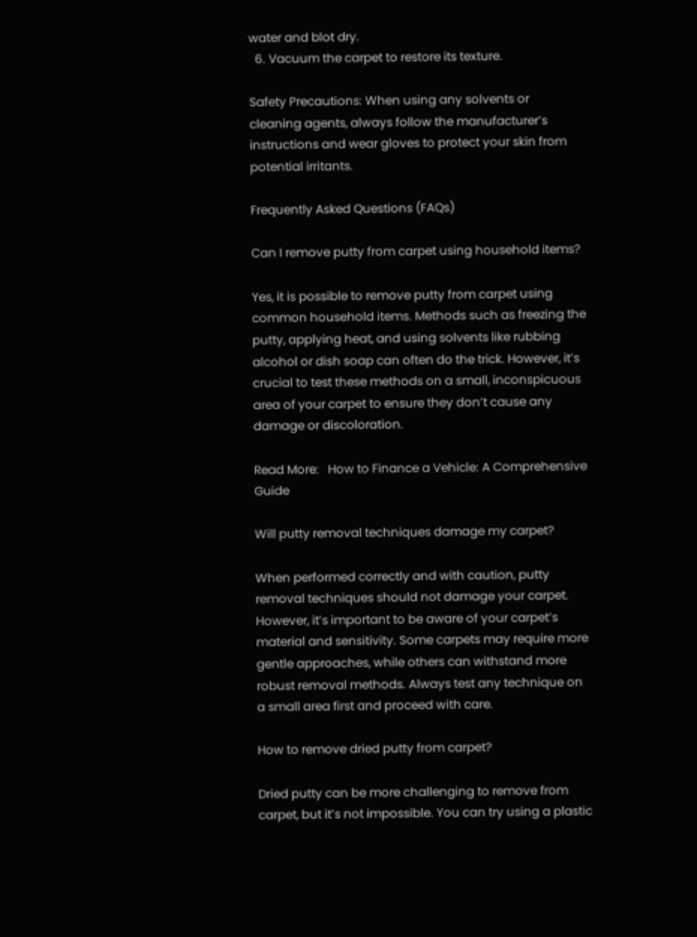water and blot dry.
  6. Vacuum the carpet to restore its texture.

Safety Precautions: When using any solvents or cleaning agents, always follow the manufacturer’s instructions and wear gloves to protect your skin from potential irritants.

Frequently Asked Questions (FAQs)

Can I remove putty from carpet using household items?

Yes, it is possible to remove putty from carpet using common household items. Methods such as freezing the putty, applying heat, and using solvents like rubbing alcohol or dish soap can often do the trick. However, it’s crucial to test these methods on a small, inconspicuous area of your carpet to ensure they don’t cause any damage or discoloration.

Read More:   How to Finance a Vehicle: A Comprehensive Guide

Will putty removal techniques damage my carpet?

When performed correctly and with caution, putty removal techniques should not damage your carpet. However, it’s important to be aware of your carpet’s material and sensitivity. Some carpets may require more gentle approaches, while others can withstand more robust removal methods. Always test any technique on a small area first and proceed with care.

How to remove dried putty from carpet?

Dried putty can be more challenging to remove from carpet, but it’s not impossible. You can try using a plastic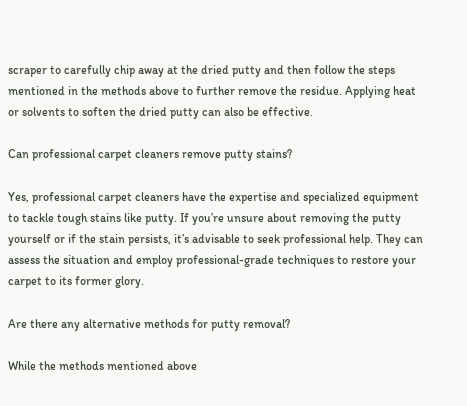scraper to carefully chip away at the dried putty and then follow the steps mentioned in the methods above to further remove the residue. Applying heat or solvents to soften the dried putty can also be effective.

Can professional carpet cleaners remove putty stains?

Yes, professional carpet cleaners have the expertise and specialized equipment to tackle tough stains like putty. If you’re unsure about removing the putty yourself or if the stain persists, it’s advisable to seek professional help. They can assess the situation and employ professional-grade techniques to restore your carpet to its former glory.

Are there any alternative methods for putty removal?

While the methods mentioned above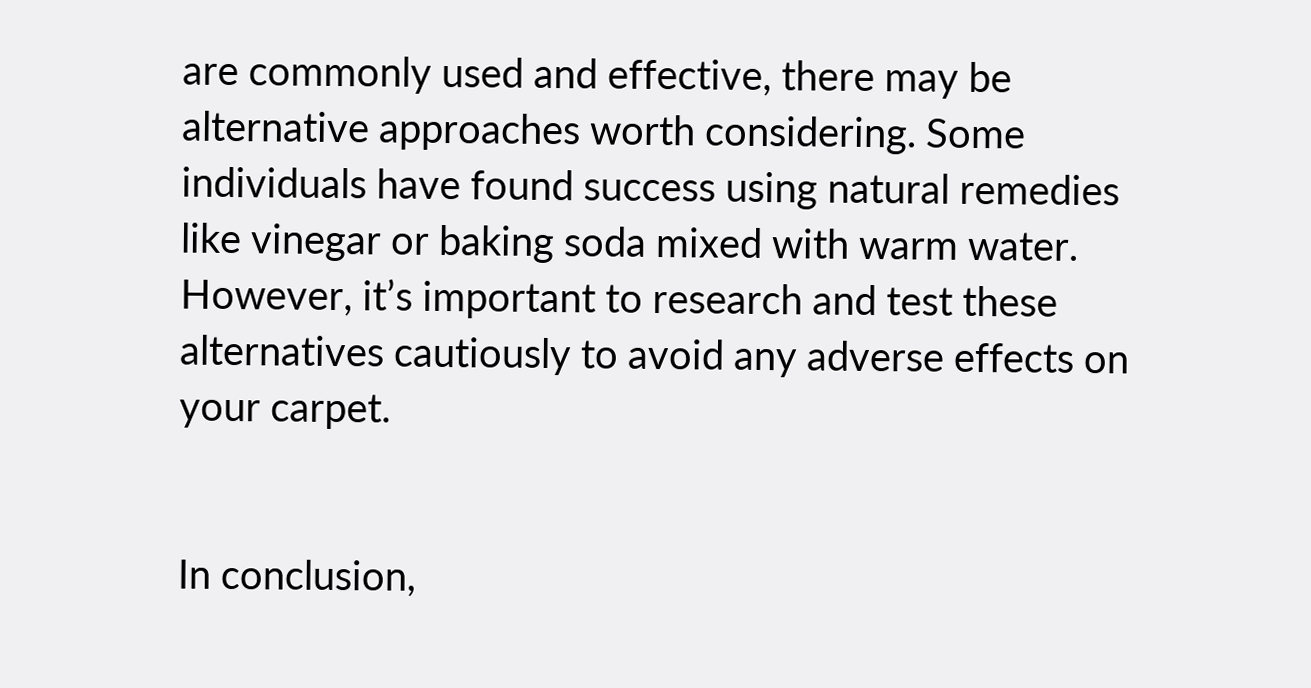are commonly used and effective, there may be alternative approaches worth considering. Some individuals have found success using natural remedies like vinegar or baking soda mixed with warm water. However, it’s important to research and test these alternatives cautiously to avoid any adverse effects on your carpet.


In conclusion,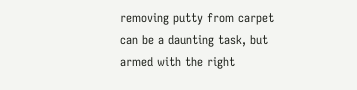removing putty from carpet can be a daunting task, but armed with the right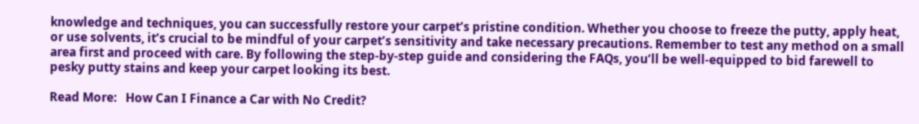knowledge and techniques, you can successfully restore your carpet’s pristine condition. Whether you choose to freeze the putty, apply heat, or use solvents, it’s crucial to be mindful of your carpet’s sensitivity and take necessary precautions. Remember to test any method on a small area first and proceed with care. By following the step-by-step guide and considering the FAQs, you’ll be well-equipped to bid farewell to pesky putty stains and keep your carpet looking its best.

Read More:   How Can I Finance a Car with No Credit?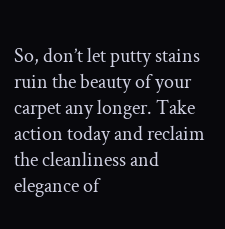So, don’t let putty stains ruin the beauty of your carpet any longer. Take action today and reclaim the cleanliness and elegance of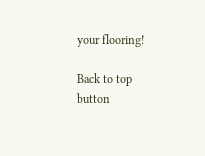your flooring!

Back to top button